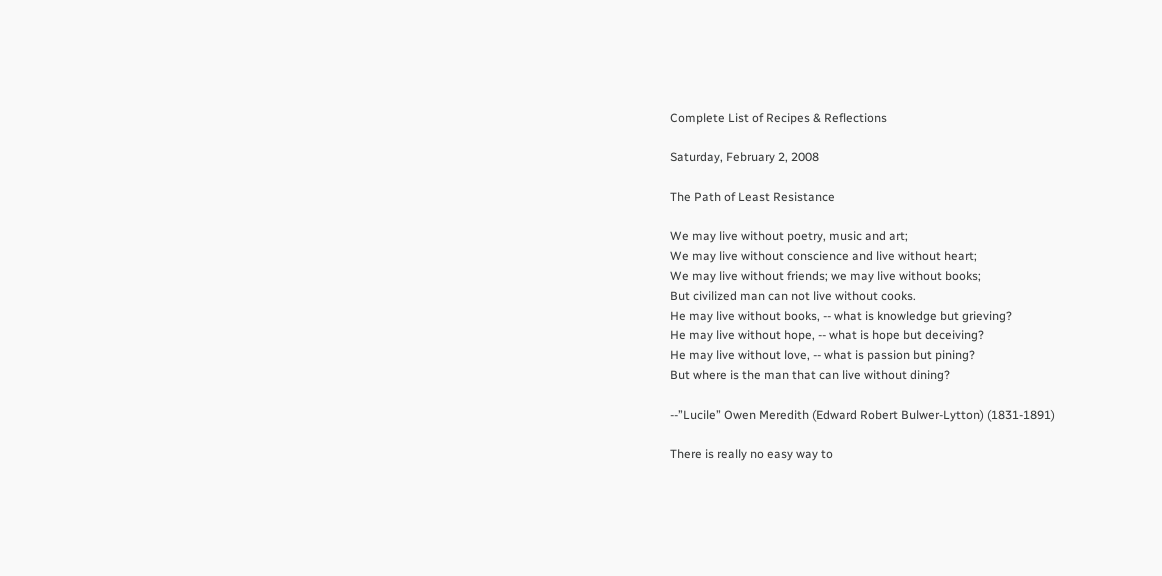Complete List of Recipes & Reflections

Saturday, February 2, 2008

The Path of Least Resistance

We may live without poetry, music and art;
We may live without conscience and live without heart;
We may live without friends; we may live without books;
But civilized man can not live without cooks.
He may live without books, -- what is knowledge but grieving?
He may live without hope, -- what is hope but deceiving?
He may live without love, -- what is passion but pining?
But where is the man that can live without dining?

--”Lucile” Owen Meredith (Edward Robert Bulwer-Lytton) (1831-1891)

There is really no easy way to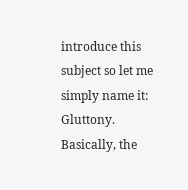introduce this subject so let me simply name it: Gluttony. Basically, the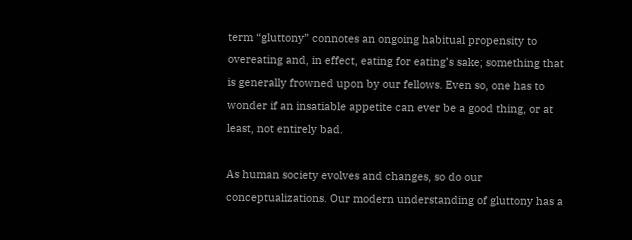term “gluttony” connotes an ongoing habitual propensity to overeating and, in effect, eating for eating’s sake; something that is generally frowned upon by our fellows. Even so, one has to wonder if an insatiable appetite can ever be a good thing, or at least, not entirely bad.

As human society evolves and changes, so do our conceptualizations. Our modern understanding of gluttony has a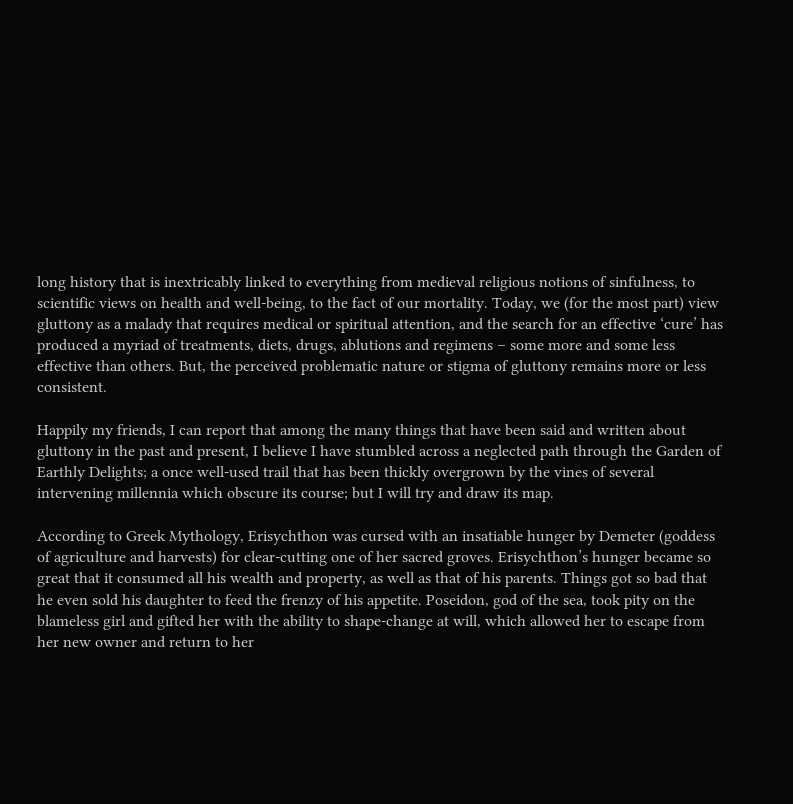long history that is inextricably linked to everything from medieval religious notions of sinfulness, to scientific views on health and well-being, to the fact of our mortality. Today, we (for the most part) view gluttony as a malady that requires medical or spiritual attention, and the search for an effective ‘cure’ has produced a myriad of treatments, diets, drugs, ablutions and regimens – some more and some less effective than others. But, the perceived problematic nature or stigma of gluttony remains more or less consistent.

Happily my friends, I can report that among the many things that have been said and written about gluttony in the past and present, I believe I have stumbled across a neglected path through the Garden of Earthly Delights; a once well-used trail that has been thickly overgrown by the vines of several intervening millennia which obscure its course; but I will try and draw its map.

According to Greek Mythology, Erisychthon was cursed with an insatiable hunger by Demeter (goddess of agriculture and harvests) for clear-cutting one of her sacred groves. Erisychthon’s hunger became so great that it consumed all his wealth and property, as well as that of his parents. Things got so bad that he even sold his daughter to feed the frenzy of his appetite. Poseidon, god of the sea, took pity on the blameless girl and gifted her with the ability to shape-change at will, which allowed her to escape from her new owner and return to her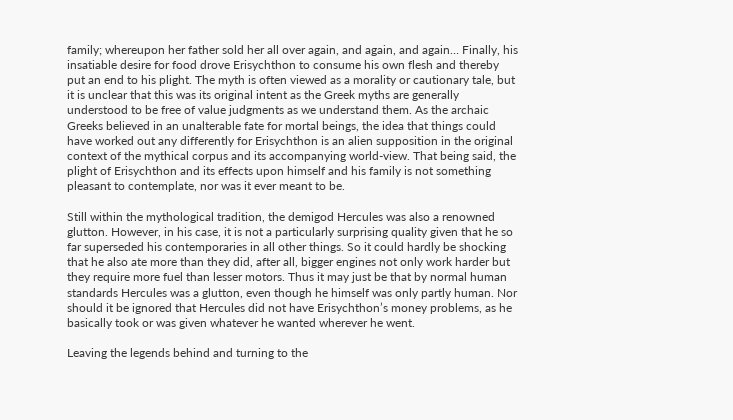family; whereupon her father sold her all over again, and again, and again… Finally, his insatiable desire for food drove Erisychthon to consume his own flesh and thereby put an end to his plight. The myth is often viewed as a morality or cautionary tale, but it is unclear that this was its original intent as the Greek myths are generally understood to be free of value judgments as we understand them. As the archaic Greeks believed in an unalterable fate for mortal beings, the idea that things could have worked out any differently for Erisychthon is an alien supposition in the original context of the mythical corpus and its accompanying world-view. That being said, the plight of Erisychthon and its effects upon himself and his family is not something pleasant to contemplate, nor was it ever meant to be.

Still within the mythological tradition, the demigod Hercules was also a renowned glutton. However, in his case, it is not a particularly surprising quality given that he so far superseded his contemporaries in all other things. So it could hardly be shocking that he also ate more than they did, after all, bigger engines not only work harder but they require more fuel than lesser motors. Thus it may just be that by normal human standards Hercules was a glutton, even though he himself was only partly human. Nor should it be ignored that Hercules did not have Erisychthon’s money problems, as he basically took or was given whatever he wanted wherever he went.

Leaving the legends behind and turning to the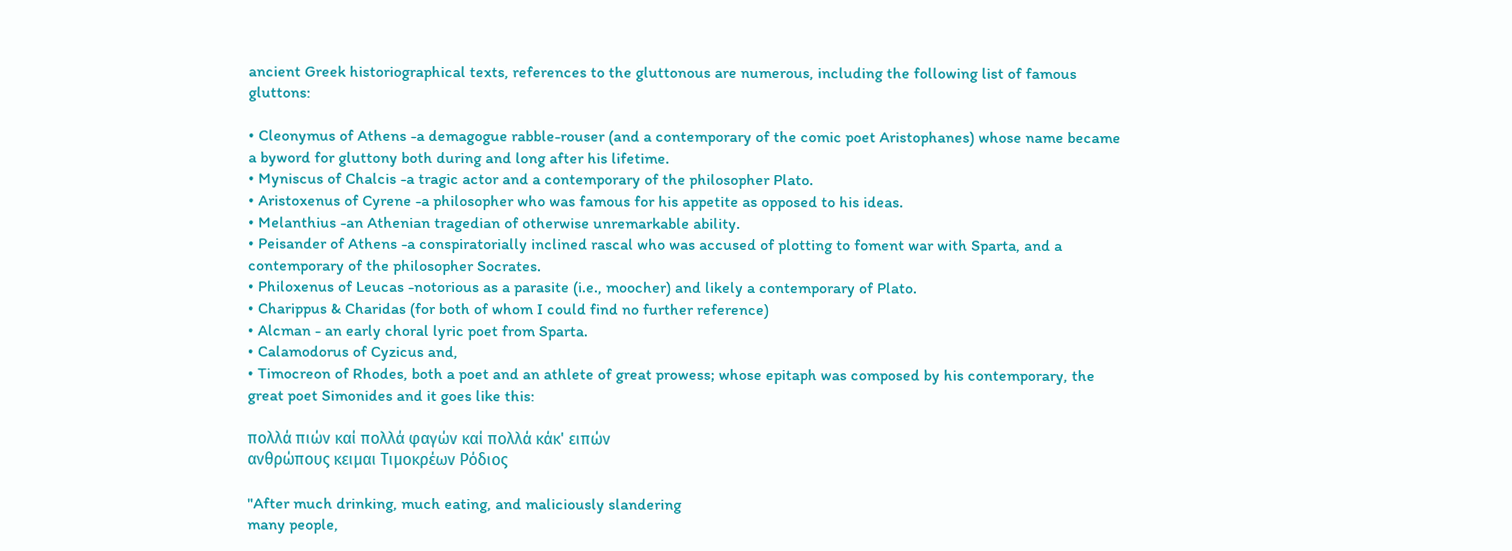ancient Greek historiographical texts, references to the gluttonous are numerous, including the following list of famous gluttons:

• Cleonymus of Athens -a demagogue rabble-rouser (and a contemporary of the comic poet Aristophanes) whose name became a byword for gluttony both during and long after his lifetime.
• Myniscus of Chalcis -a tragic actor and a contemporary of the philosopher Plato.
• Aristoxenus of Cyrene -a philosopher who was famous for his appetite as opposed to his ideas.
• Melanthius -an Athenian tragedian of otherwise unremarkable ability.
• Peisander of Athens -a conspiratorially inclined rascal who was accused of plotting to foment war with Sparta, and a contemporary of the philosopher Socrates.
• Philoxenus of Leucas -notorious as a parasite (i.e., moocher) and likely a contemporary of Plato.
• Charippus & Charidas (for both of whom I could find no further reference)
• Alcman - an early choral lyric poet from Sparta.
• Calamodorus of Cyzicus and,
• Timocreon of Rhodes, both a poet and an athlete of great prowess; whose epitaph was composed by his contemporary, the great poet Simonides and it goes like this:

πολλά πιών καί πολλά φαγών καί πολλά κάκ' ειπών
ανθρώπους κειμαι Τιμοκρέων Ρόδιος

"After much drinking, much eating, and maliciously slandering
many people,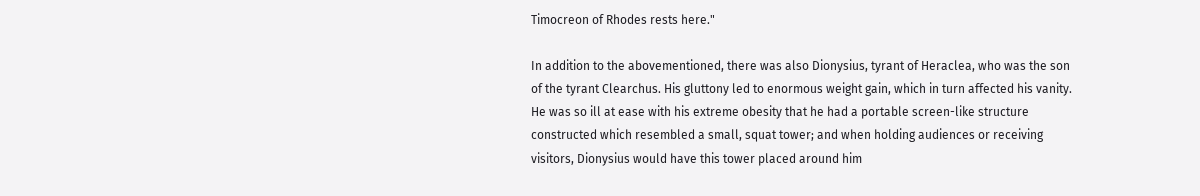Timocreon of Rhodes rests here."

In addition to the abovementioned, there was also Dionysius, tyrant of Heraclea, who was the son of the tyrant Clearchus. His gluttony led to enormous weight gain, which in turn affected his vanity. He was so ill at ease with his extreme obesity that he had a portable screen-like structure constructed which resembled a small, squat tower; and when holding audiences or receiving visitors, Dionysius would have this tower placed around him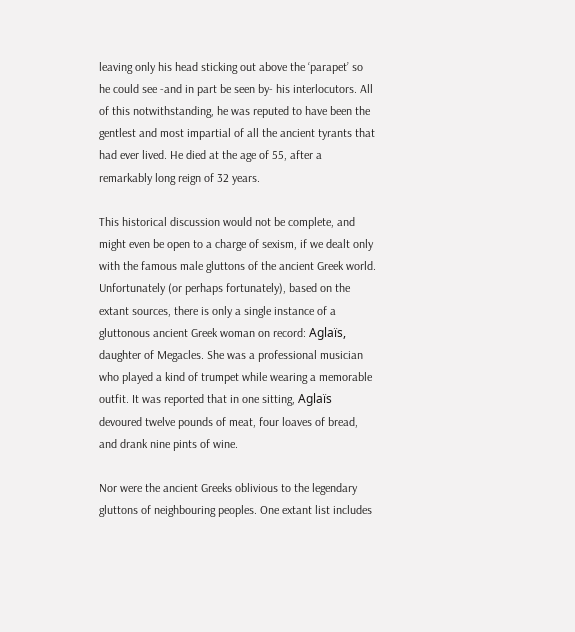leaving only his head sticking out above the ‘parapet’ so he could see -and in part be seen by- his interlocutors. All of this notwithstanding, he was reputed to have been the gentlest and most impartial of all the ancient tyrants that had ever lived. He died at the age of 55, after a remarkably long reign of 32 years.

This historical discussion would not be complete, and might even be open to a charge of sexism, if we dealt only with the famous male gluttons of the ancient Greek world. Unfortunately (or perhaps fortunately), based on the extant sources, there is only a single instance of a gluttonous ancient Greek woman on record: Aglaïs, daughter of Megacles. She was a professional musician who played a kind of trumpet while wearing a memorable outfit. It was reported that in one sitting, Aglaïs devoured twelve pounds of meat, four loaves of bread, and drank nine pints of wine.

Nor were the ancient Greeks oblivious to the legendary gluttons of neighbouring peoples. One extant list includes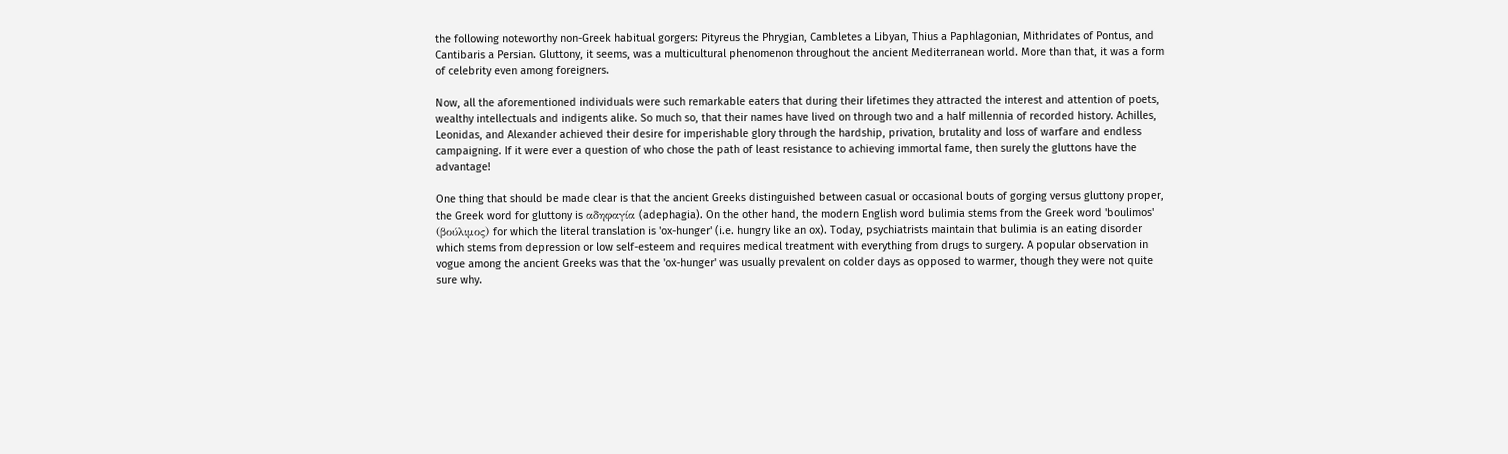the following noteworthy non-Greek habitual gorgers: Pityreus the Phrygian, Cambletes a Libyan, Thius a Paphlagonian, Mithridates of Pontus, and Cantibaris a Persian. Gluttony, it seems, was a multicultural phenomenon throughout the ancient Mediterranean world. More than that, it was a form of celebrity even among foreigners.

Now, all the aforementioned individuals were such remarkable eaters that during their lifetimes they attracted the interest and attention of poets, wealthy intellectuals and indigents alike. So much so, that their names have lived on through two and a half millennia of recorded history. Achilles, Leonidas, and Alexander achieved their desire for imperishable glory through the hardship, privation, brutality and loss of warfare and endless campaigning. If it were ever a question of who chose the path of least resistance to achieving immortal fame, then surely the gluttons have the advantage!

One thing that should be made clear is that the ancient Greeks distinguished between casual or occasional bouts of gorging versus gluttony proper, the Greek word for gluttony is αδηφαγία (adephagia). On the other hand, the modern English word bulimia stems from the Greek word 'boulimos' (βούλιμος) for which the literal translation is 'ox-hunger' (i.e. hungry like an ox). Today, psychiatrists maintain that bulimia is an eating disorder which stems from depression or low self-esteem and requires medical treatment with everything from drugs to surgery. A popular observation in vogue among the ancient Greeks was that the 'ox-hunger' was usually prevalent on colder days as opposed to warmer, though they were not quite sure why.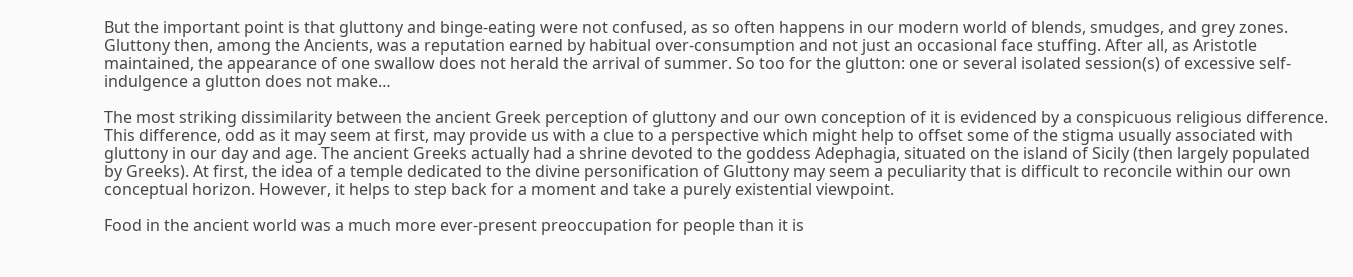But the important point is that gluttony and binge-eating were not confused, as so often happens in our modern world of blends, smudges, and grey zones. Gluttony then, among the Ancients, was a reputation earned by habitual over-consumption and not just an occasional face stuffing. After all, as Aristotle maintained, the appearance of one swallow does not herald the arrival of summer. So too for the glutton: one or several isolated session(s) of excessive self-indulgence a glutton does not make…

The most striking dissimilarity between the ancient Greek perception of gluttony and our own conception of it is evidenced by a conspicuous religious difference. This difference, odd as it may seem at first, may provide us with a clue to a perspective which might help to offset some of the stigma usually associated with gluttony in our day and age. The ancient Greeks actually had a shrine devoted to the goddess Adephagia, situated on the island of Sicily (then largely populated by Greeks). At first, the idea of a temple dedicated to the divine personification of Gluttony may seem a peculiarity that is difficult to reconcile within our own conceptual horizon. However, it helps to step back for a moment and take a purely existential viewpoint.

Food in the ancient world was a much more ever-present preoccupation for people than it is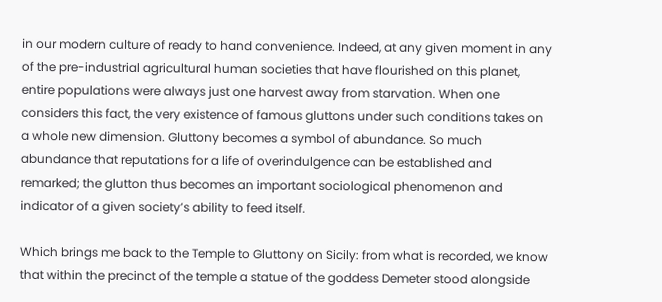in our modern culture of ready to hand convenience. Indeed, at any given moment in any of the pre-industrial agricultural human societies that have flourished on this planet, entire populations were always just one harvest away from starvation. When one considers this fact, the very existence of famous gluttons under such conditions takes on a whole new dimension. Gluttony becomes a symbol of abundance. So much abundance that reputations for a life of overindulgence can be established and remarked; the glutton thus becomes an important sociological phenomenon and indicator of a given society’s ability to feed itself.

Which brings me back to the Temple to Gluttony on Sicily: from what is recorded, we know that within the precinct of the temple a statue of the goddess Demeter stood alongside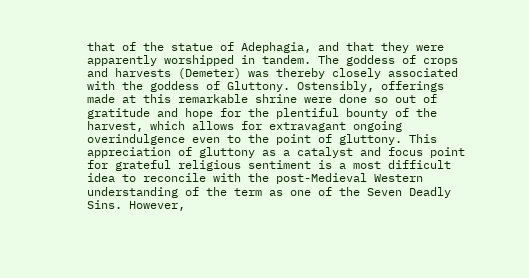that of the statue of Adephagia, and that they were apparently worshipped in tandem. The goddess of crops and harvests (Demeter) was thereby closely associated with the goddess of Gluttony. Ostensibly, offerings made at this remarkable shrine were done so out of gratitude and hope for the plentiful bounty of the harvest, which allows for extravagant ongoing overindulgence even to the point of gluttony. This appreciation of gluttony as a catalyst and focus point for grateful religious sentiment is a most difficult idea to reconcile with the post-Medieval Western understanding of the term as one of the Seven Deadly Sins. However,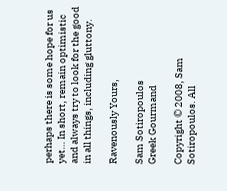perhaps there is some hope for us yet… In short, remain optimistic and always try to look for the good in all things, including gluttony.

Ravenously Yours,

Sam Sotiropoulos
Greek Gourmand

Copyright © 2008, Sam Sotiropoulos. All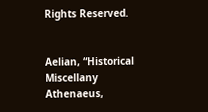Rights Reserved.


Aelian, “Historical Miscellany
Athenaeus,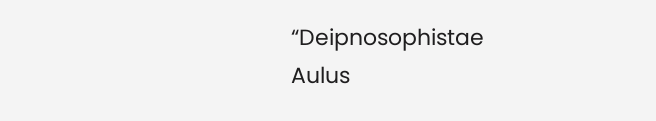“Deipnosophistae
Aulus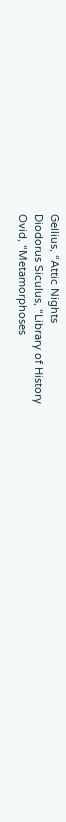Gellius, “Attic Nights
Diodorus Siculus, “Library of History
Ovid, “Metamorphoses